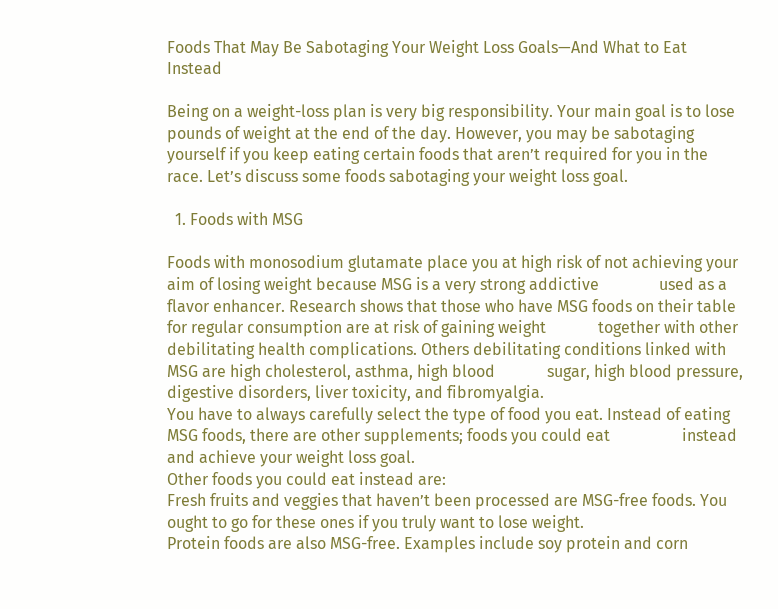Foods That May Be Sabotaging Your Weight Loss Goals—And What to Eat Instead

Being on a weight-loss plan is very big responsibility. Your main goal is to lose pounds of weight at the end of the day. However, you may be sabotaging yourself if you keep eating certain foods that aren’t required for you in the race. Let’s discuss some foods sabotaging your weight loss goal.

  1. Foods with MSG

Foods with monosodium glutamate place you at high risk of not achieving your aim of losing weight because MSG is a very strong addictive               used as a flavor enhancer. Research shows that those who have MSG foods on their table for regular consumption are at risk of gaining weight             together with other debilitating health complications. Others debilitating conditions linked with MSG are high cholesterol, asthma, high blood             sugar, high blood pressure, digestive disorders, liver toxicity, and fibromyalgia.
You have to always carefully select the type of food you eat. Instead of eating MSG foods, there are other supplements; foods you could eat                  instead and achieve your weight loss goal.
Other foods you could eat instead are:
Fresh fruits and veggies that haven’t been processed are MSG-free foods. You ought to go for these ones if you truly want to lose weight.
Protein foods are also MSG-free. Examples include soy protein and corn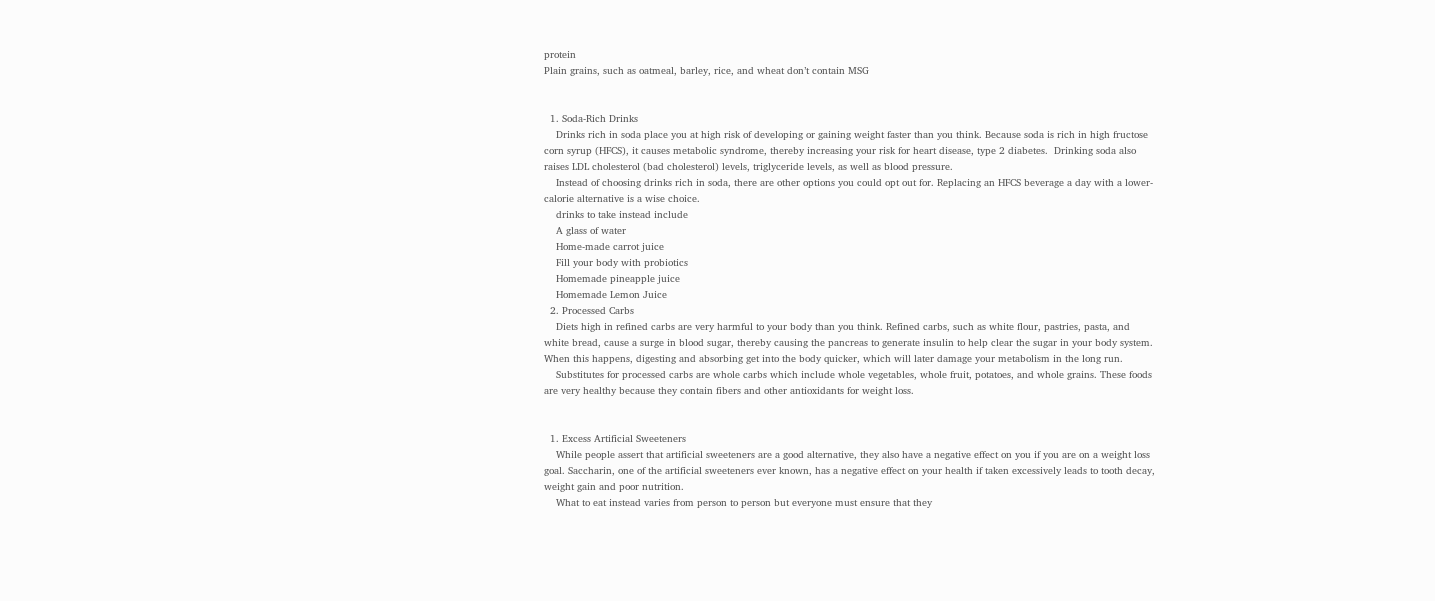protein
Plain grains, such as oatmeal, barley, rice, and wheat don’t contain MSG


  1. Soda-Rich Drinks
    Drinks rich in soda place you at high risk of developing or gaining weight faster than you think. Because soda is rich in high fructose corn syrup (HFCS), it causes metabolic syndrome, thereby increasing your risk for heart disease, type 2 diabetes.  Drinking soda also raises LDL cholesterol (bad cholesterol) levels, triglyceride levels, as well as blood pressure.
    Instead of choosing drinks rich in soda, there are other options you could opt out for. Replacing an HFCS beverage a day with a lower-calorie alternative is a wise choice.
    drinks to take instead include
    A glass of water
    Home-made carrot juice
    Fill your body with probiotics
    Homemade pineapple juice
    Homemade Lemon Juice
  2. Processed Carbs
    Diets high in refined carbs are very harmful to your body than you think. Refined carbs, such as white flour, pastries, pasta, and white bread, cause a surge in blood sugar, thereby causing the pancreas to generate insulin to help clear the sugar in your body system. When this happens, digesting and absorbing get into the body quicker, which will later damage your metabolism in the long run.
    Substitutes for processed carbs are whole carbs which include whole vegetables, whole fruit, potatoes, and whole grains. These foods are very healthy because they contain fibers and other antioxidants for weight loss.


  1. Excess Artificial Sweeteners
    While people assert that artificial sweeteners are a good alternative, they also have a negative effect on you if you are on a weight loss goal. Saccharin, one of the artificial sweeteners ever known, has a negative effect on your health if taken excessively leads to tooth decay, weight gain and poor nutrition.
    What to eat instead varies from person to person but everyone must ensure that they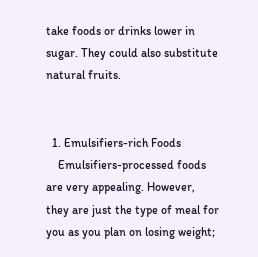take foods or drinks lower in sugar. They could also substitute natural fruits.


  1. Emulsifiers-rich Foods
    Emulsifiers-processed foods are very appealing. However, they are just the type of meal for you as you plan on losing weight;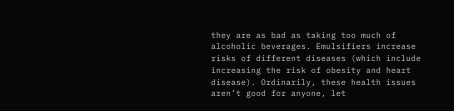they are as bad as taking too much of alcoholic beverages. Emulsifiers increase risks of different diseases (which include increasing the risk of obesity and heart disease). Ordinarily, these health issues aren’t good for anyone, let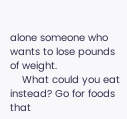alone someone who wants to lose pounds of weight.
    What could you eat instead? Go for foods that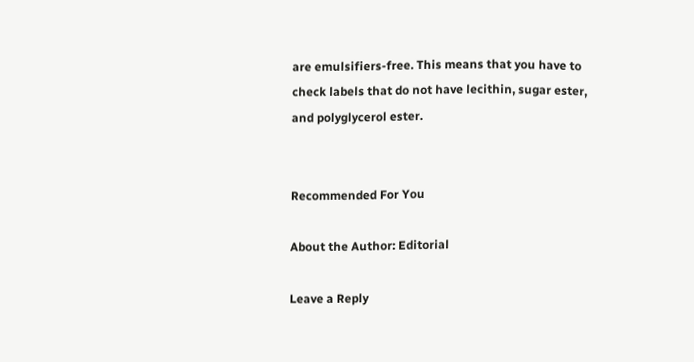are emulsifiers-free. This means that you have to check labels that do not have lecithin, sugar ester, and polyglycerol ester.


Recommended For You

About the Author: Editorial

Leave a Reply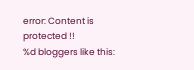error: Content is protected !!
%d bloggers like this: